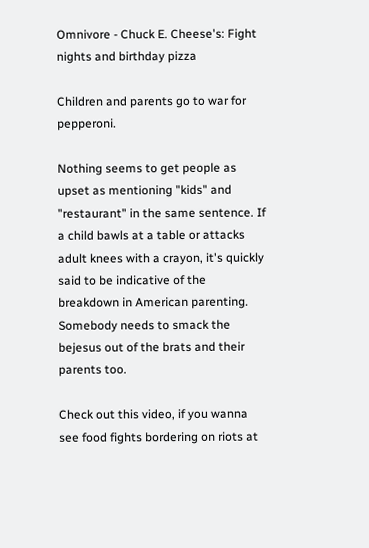Omnivore - Chuck E. Cheese's: Fight nights and birthday pizza

Children and parents go to war for pepperoni.

Nothing seems to get people as upset as mentioning "kids" and "restaurant" in the same sentence. If a child bawls at a table or attacks adult knees with a crayon, it's quickly said to be indicative of the breakdown in American parenting. Somebody needs to smack the bejesus out of the brats and their parents too.

Check out this video, if you wanna see food fights bordering on riots at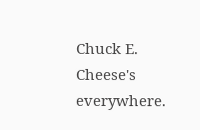Chuck E. Cheese's everywhere.